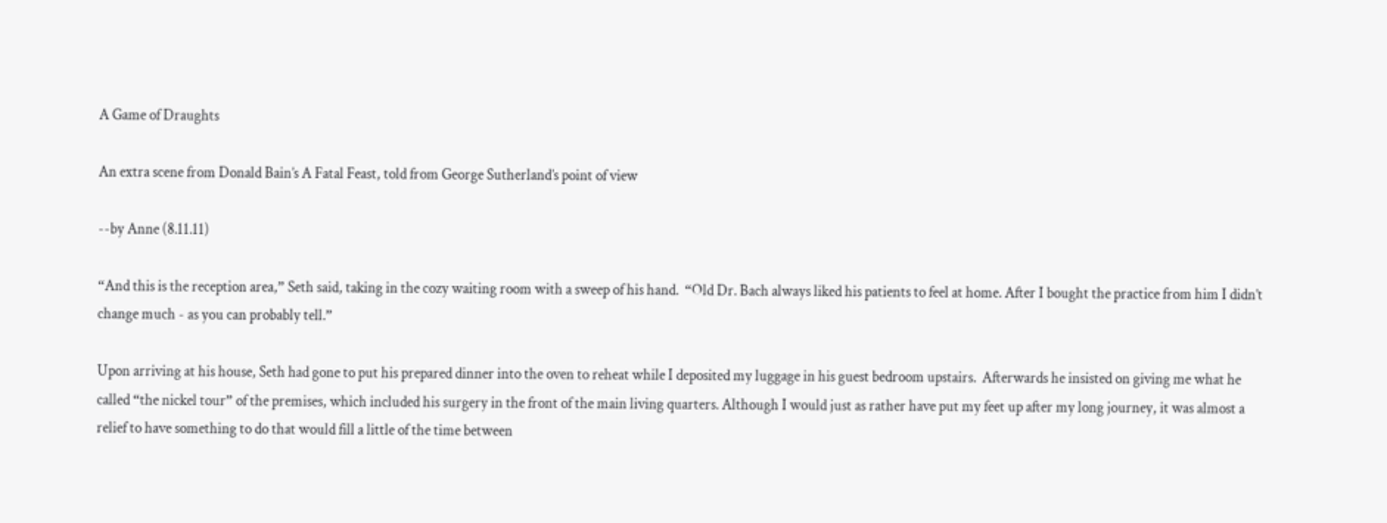A Game of Draughts

An extra scene from Donald Bain’s A Fatal Feast, told from George Sutherland’s point of view

--by Anne (8.11.11)

“And this is the reception area,” Seth said, taking in the cozy waiting room with a sweep of his hand.  “Old Dr. Bach always liked his patients to feel at home. After I bought the practice from him I didn’t change much - as you can probably tell.”

Upon arriving at his house, Seth had gone to put his prepared dinner into the oven to reheat while I deposited my luggage in his guest bedroom upstairs.  Afterwards he insisted on giving me what he called “the nickel tour” of the premises, which included his surgery in the front of the main living quarters. Although I would just as rather have put my feet up after my long journey, it was almost a relief to have something to do that would fill a little of the time between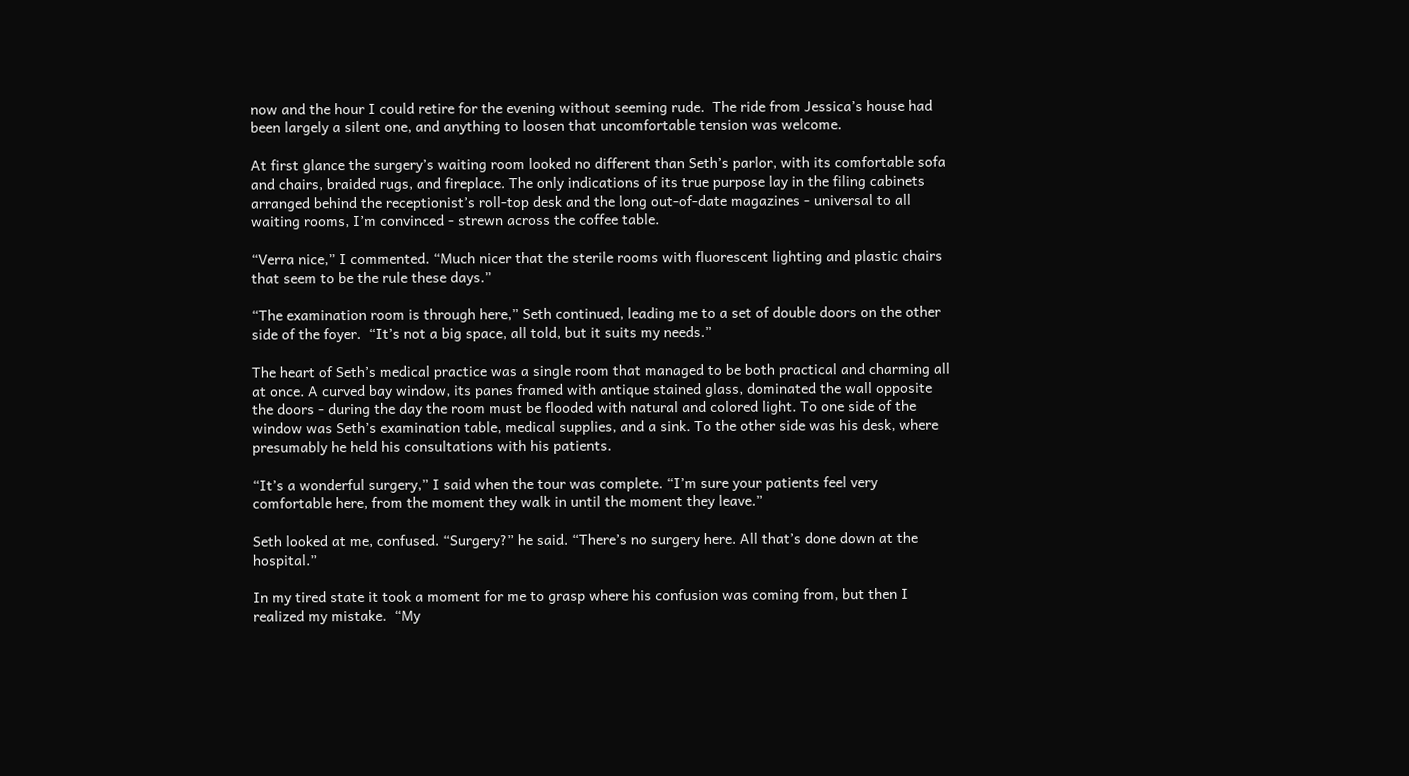now and the hour I could retire for the evening without seeming rude.  The ride from Jessica’s house had been largely a silent one, and anything to loosen that uncomfortable tension was welcome.

At first glance the surgery’s waiting room looked no different than Seth’s parlor, with its comfortable sofa and chairs, braided rugs, and fireplace. The only indications of its true purpose lay in the filing cabinets arranged behind the receptionist’s roll-top desk and the long out-of-date magazines - universal to all waiting rooms, I’m convinced - strewn across the coffee table.

“Verra nice,” I commented. “Much nicer that the sterile rooms with fluorescent lighting and plastic chairs that seem to be the rule these days.”

“The examination room is through here,” Seth continued, leading me to a set of double doors on the other side of the foyer.  “It’s not a big space, all told, but it suits my needs.”

The heart of Seth’s medical practice was a single room that managed to be both practical and charming all at once. A curved bay window, its panes framed with antique stained glass, dominated the wall opposite the doors - during the day the room must be flooded with natural and colored light. To one side of the window was Seth’s examination table, medical supplies, and a sink. To the other side was his desk, where presumably he held his consultations with his patients.

“It’s a wonderful surgery,” I said when the tour was complete. “I’m sure your patients feel very comfortable here, from the moment they walk in until the moment they leave.”

Seth looked at me, confused. “Surgery?” he said. “There’s no surgery here. All that’s done down at the hospital.”

In my tired state it took a moment for me to grasp where his confusion was coming from, but then I realized my mistake.  “My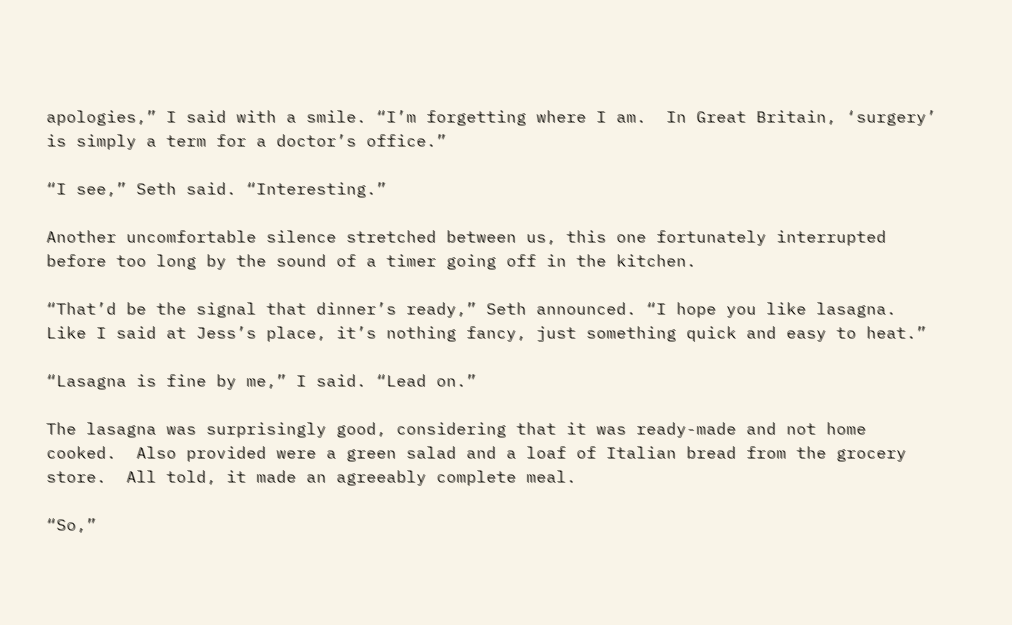apologies,” I said with a smile. “I’m forgetting where I am.  In Great Britain, ‘surgery’ is simply a term for a doctor’s office.”

“I see,” Seth said. “Interesting.”

Another uncomfortable silence stretched between us, this one fortunately interrupted before too long by the sound of a timer going off in the kitchen.

“That’d be the signal that dinner’s ready,” Seth announced. “I hope you like lasagna. Like I said at Jess’s place, it’s nothing fancy, just something quick and easy to heat.”

“Lasagna is fine by me,” I said. “Lead on.”

The lasagna was surprisingly good, considering that it was ready-made and not home cooked.  Also provided were a green salad and a loaf of Italian bread from the grocery store.  All told, it made an agreeably complete meal.

“So,”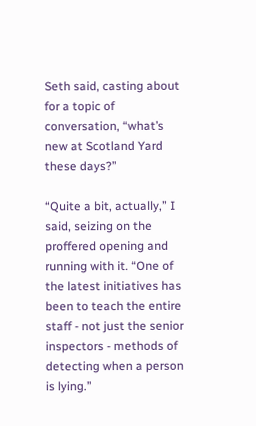Seth said, casting about for a topic of conversation, “what’s new at Scotland Yard these days?”

“Quite a bit, actually,” I said, seizing on the proffered opening and running with it. “One of the latest initiatives has been to teach the entire staff - not just the senior inspectors - methods of detecting when a person is lying.”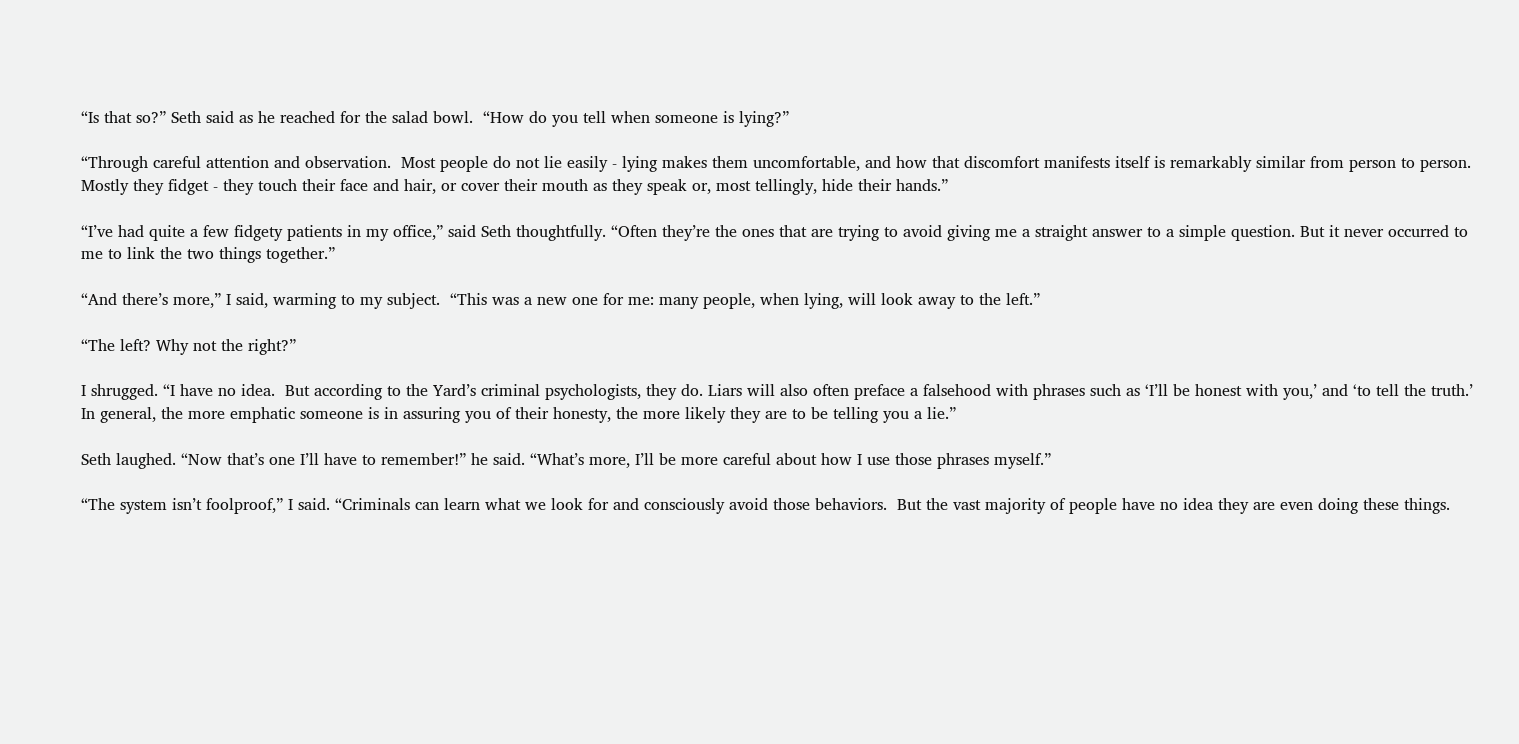“Is that so?” Seth said as he reached for the salad bowl.  “How do you tell when someone is lying?”

“Through careful attention and observation.  Most people do not lie easily - lying makes them uncomfortable, and how that discomfort manifests itself is remarkably similar from person to person.  Mostly they fidget - they touch their face and hair, or cover their mouth as they speak or, most tellingly, hide their hands.”

“I’ve had quite a few fidgety patients in my office,” said Seth thoughtfully. “Often they’re the ones that are trying to avoid giving me a straight answer to a simple question. But it never occurred to me to link the two things together.”

“And there’s more,” I said, warming to my subject.  “This was a new one for me: many people, when lying, will look away to the left.”

“The left? Why not the right?”

I shrugged. “I have no idea.  But according to the Yard’s criminal psychologists, they do. Liars will also often preface a falsehood with phrases such as ‘I’ll be honest with you,’ and ‘to tell the truth.’ In general, the more emphatic someone is in assuring you of their honesty, the more likely they are to be telling you a lie.”

Seth laughed. “Now that’s one I’ll have to remember!” he said. “What’s more, I’ll be more careful about how I use those phrases myself.”

“The system isn’t foolproof,” I said. “Criminals can learn what we look for and consciously avoid those behaviors.  But the vast majority of people have no idea they are even doing these things.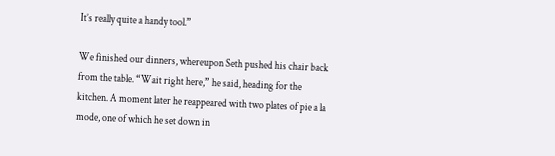It’s really quite a handy tool.”

We finished our dinners, whereupon Seth pushed his chair back from the table. “Wait right here,” he said, heading for the kitchen. A moment later he reappeared with two plates of pie a la mode, one of which he set down in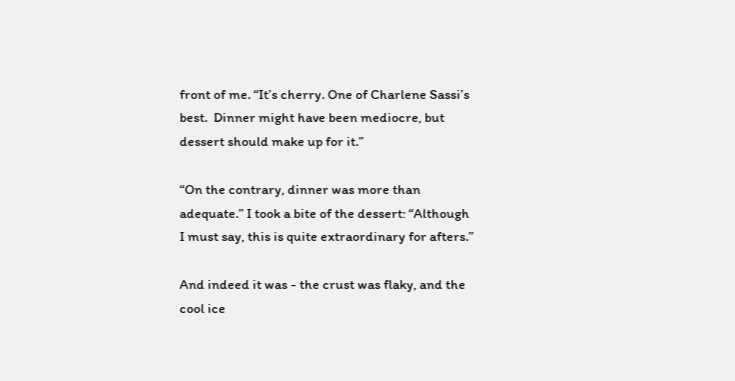front of me. “It’s cherry. One of Charlene Sassi’s best.  Dinner might have been mediocre, but dessert should make up for it.”

“On the contrary, dinner was more than adequate.” I took a bite of the dessert: “Although I must say, this is quite extraordinary for afters.”

And indeed it was - the crust was flaky, and the cool ice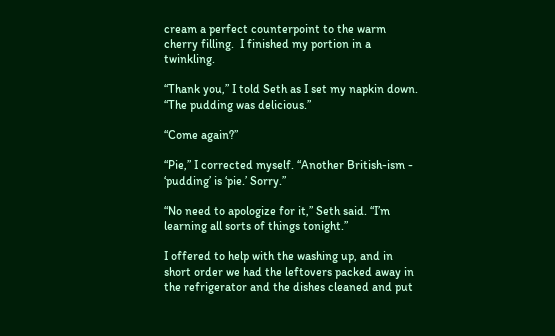cream a perfect counterpoint to the warm cherry filling.  I finished my portion in a twinkling.

“Thank you,” I told Seth as I set my napkin down. “The pudding was delicious.”

“Come again?”

“Pie,” I corrected myself. “Another British-ism - ‘pudding’ is ‘pie.’ Sorry.”

“No need to apologize for it,” Seth said. “I’m learning all sorts of things tonight.”

I offered to help with the washing up, and in short order we had the leftovers packed away in the refrigerator and the dishes cleaned and put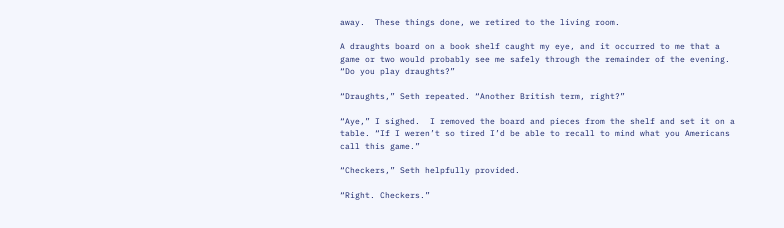away.  These things done, we retired to the living room.

A draughts board on a book shelf caught my eye, and it occurred to me that a game or two would probably see me safely through the remainder of the evening.  “Do you play draughts?”

“Draughts,” Seth repeated. “Another British term, right?”

“Aye,” I sighed.  I removed the board and pieces from the shelf and set it on a table. “If I weren’t so tired I’d be able to recall to mind what you Americans call this game.”

“Checkers,” Seth helpfully provided.

“Right. Checkers.”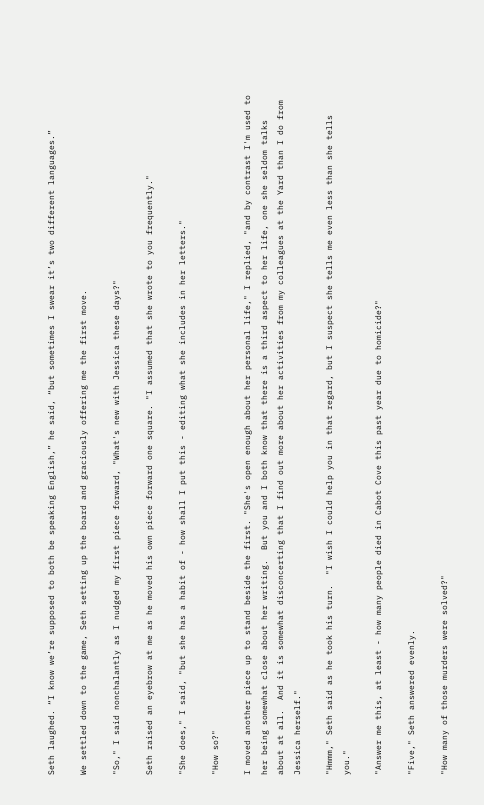Seth laughed. “I know we’re supposed to both be speaking English,” he said, “but sometimes I swear it’s two different languages.”

We settled down to the game, Seth setting up the board and graciously offering me the first move.

"So," I said nonchalantly as I nudged my first piece forward, "What's new with Jessica these days?"

Seth raised an eyebrow at me as he moved his own piece forward one square. "I assumed that she wrote to you frequently."

"She does," I said, "but she has a habit of - how shall I put this - editing what she includes in her letters."

"How so?"

I moved another piece up to stand beside the first. "She's open enough about her personal life," I replied, "and by contrast I'm used to her being somewhat close about her writing.  But you and I both know that there is a third aspect to her life, one she seldom talks about at all.  And it is somewhat disconcerting that I find out more about her activities from my colleagues at the Yard than I do from Jessica herself."

"Hmmm," Seth said as he took his turn.  "I wish I could help you in that regard, but I suspect she tells me even less than she tells you."

"Answer me this, at least - how many people died in Cabot Cove this past year due to homicide?"

"Five," Seth answered evenly.

"How many of those murders were solved?"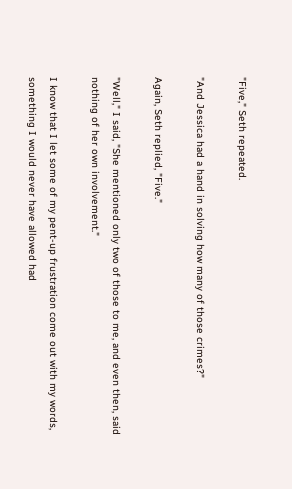"Five," Seth repeated.

"And Jessica had a hand in solving how many of those crimes?"

Again, Seth replied, "Five."

"Well," I said, "She mentioned only two of those to me, and even then, said nothing of her own involvement."

I know that I let some of my pent-up frustration come out with my words, something I would never have allowed had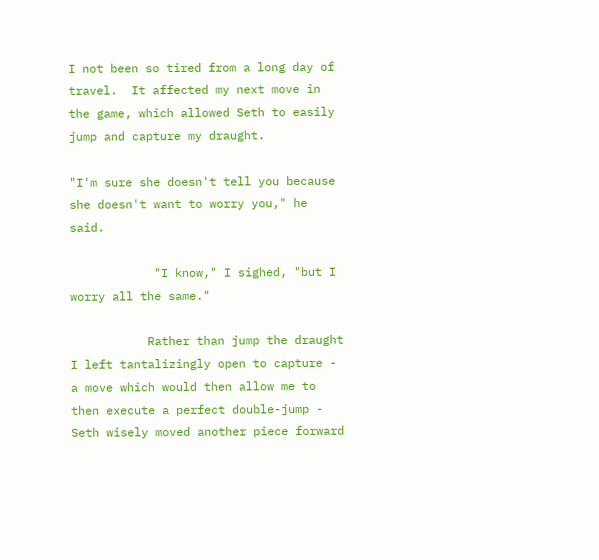I not been so tired from a long day of travel.  It affected my next move in the game, which allowed Seth to easily jump and capture my draught.

"I'm sure she doesn't tell you because she doesn't want to worry you," he said.

            "I know," I sighed, "but I worry all the same."

           Rather than jump the draught I left tantalizingly open to capture - a move which would then allow me to then execute a perfect double-jump - Seth wisely moved another piece forward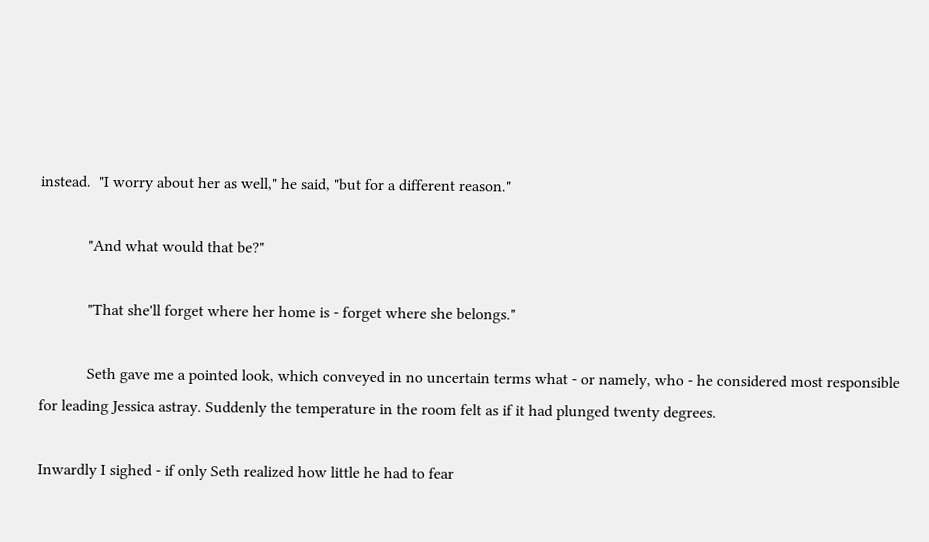instead.  "I worry about her as well," he said, "but for a different reason."

            "And what would that be?"

            "That she'll forget where her home is - forget where she belongs."

            Seth gave me a pointed look, which conveyed in no uncertain terms what - or namely, who - he considered most responsible for leading Jessica astray. Suddenly the temperature in the room felt as if it had plunged twenty degrees.

Inwardly I sighed - if only Seth realized how little he had to fear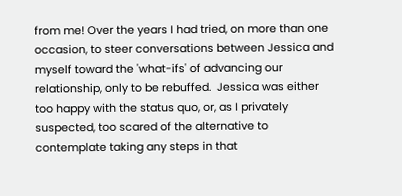from me! Over the years I had tried, on more than one occasion, to steer conversations between Jessica and myself toward the 'what-ifs' of advancing our relationship, only to be rebuffed.  Jessica was either too happy with the status quo, or, as I privately suspected, too scared of the alternative to contemplate taking any steps in that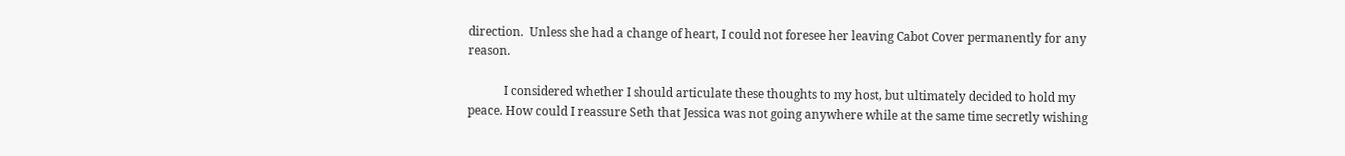direction.  Unless she had a change of heart, I could not foresee her leaving Cabot Cover permanently for any reason.

            I considered whether I should articulate these thoughts to my host, but ultimately decided to hold my peace. How could I reassure Seth that Jessica was not going anywhere while at the same time secretly wishing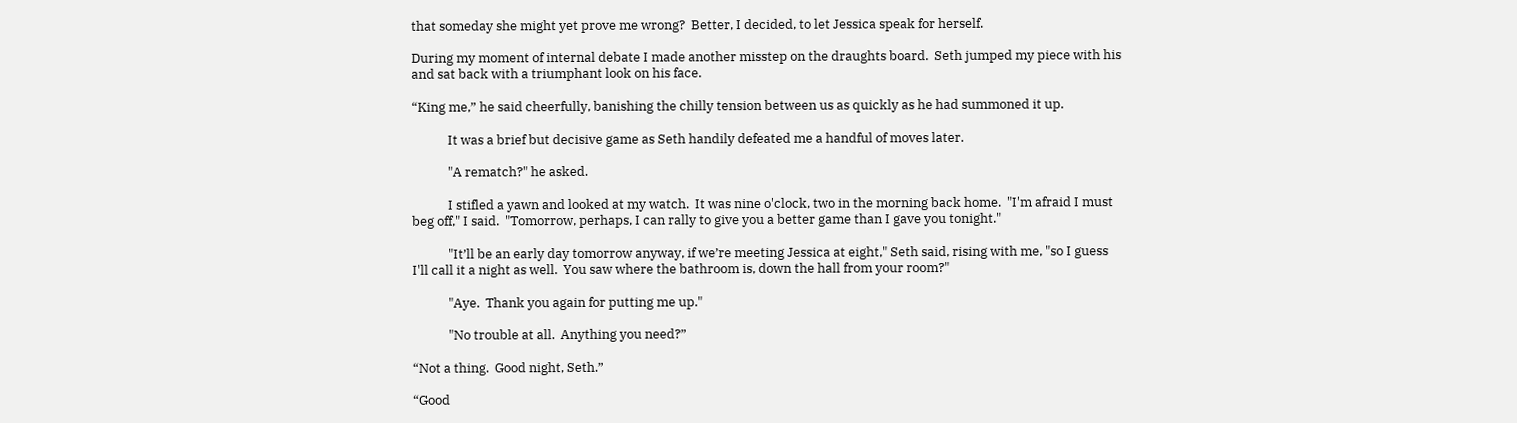that someday she might yet prove me wrong?  Better, I decided, to let Jessica speak for herself.

During my moment of internal debate I made another misstep on the draughts board.  Seth jumped my piece with his and sat back with a triumphant look on his face.

“King me,” he said cheerfully, banishing the chilly tension between us as quickly as he had summoned it up.

            It was a brief but decisive game as Seth handily defeated me a handful of moves later.

            "A rematch?" he asked.

            I stifled a yawn and looked at my watch.  It was nine o'clock, two in the morning back home.  "I'm afraid I must beg off," I said.  "Tomorrow, perhaps, I can rally to give you a better game than I gave you tonight."

            "It’ll be an early day tomorrow anyway, if we’re meeting Jessica at eight," Seth said, rising with me, "so I guess I'll call it a night as well.  You saw where the bathroom is, down the hall from your room?"

            "Aye.  Thank you again for putting me up."

            "No trouble at all.  Anything you need?”

“Not a thing.  Good night, Seth.”

“Good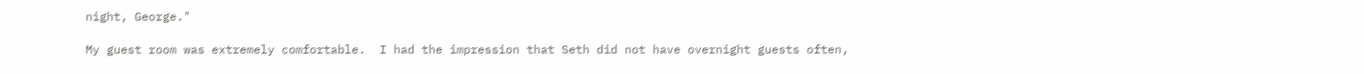night, George."

My guest room was extremely comfortable.  I had the impression that Seth did not have overnight guests often,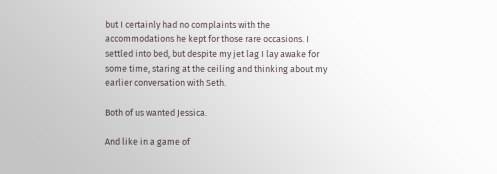but I certainly had no complaints with the accommodations he kept for those rare occasions. I settled into bed, but despite my jet lag I lay awake for some time, staring at the ceiling and thinking about my earlier conversation with Seth.

Both of us wanted Jessica.

And like in a game of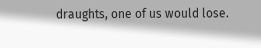draughts, one of us would lose.